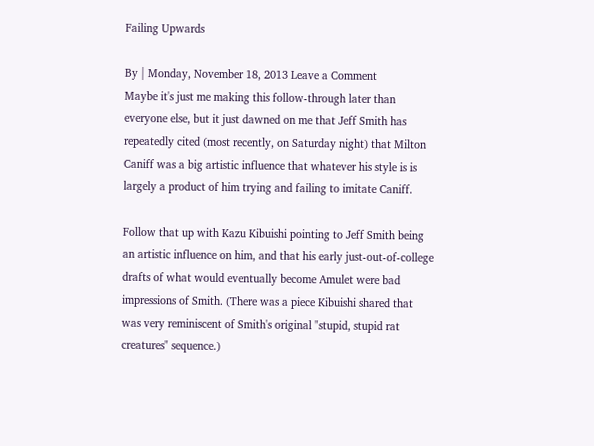Failing Upwards

By | Monday, November 18, 2013 Leave a Comment
Maybe it's just me making this follow-through later than everyone else, but it just dawned on me that Jeff Smith has repeatedly cited (most recently, on Saturday night) that Milton Caniff was a big artistic influence that whatever his style is is largely a product of him trying and failing to imitate Caniff.

Follow that up with Kazu Kibuishi pointing to Jeff Smith being an artistic influence on him, and that his early just-out-of-college drafts of what would eventually become Amulet were bad impressions of Smith. (There was a piece Kibuishi shared that was very reminiscent of Smith's original "stupid, stupid rat creatures" sequence.)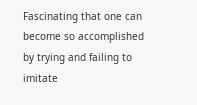Fascinating that one can become so accomplished by trying and failing to imitate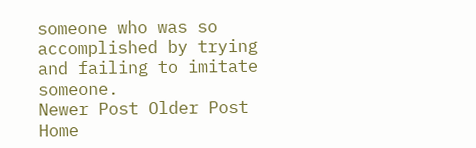someone who was so accomplished by trying and failing to imitate someone.
Newer Post Older Post Home